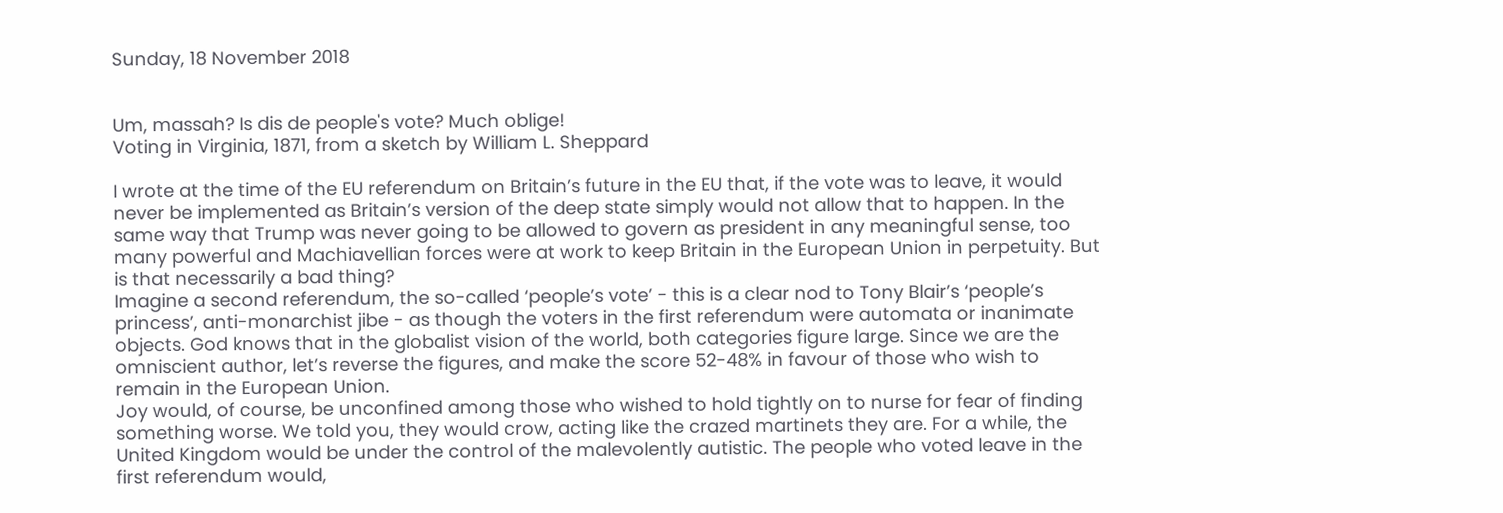Sunday, 18 November 2018


Um, massah? Is dis de people's vote? Much oblige!
Voting in Virginia, 1871, from a sketch by William L. Sheppard

I wrote at the time of the EU referendum on Britain’s future in the EU that, if the vote was to leave, it would never be implemented as Britain’s version of the deep state simply would not allow that to happen. In the same way that Trump was never going to be allowed to govern as president in any meaningful sense, too many powerful and Machiavellian forces were at work to keep Britain in the European Union in perpetuity. But is that necessarily a bad thing?
Imagine a second referendum, the so-called ‘people’s vote’ - this is a clear nod to Tony Blair’s ‘people’s princess’, anti-monarchist jibe - as though the voters in the first referendum were automata or inanimate objects. God knows that in the globalist vision of the world, both categories figure large. Since we are the omniscient author, let’s reverse the figures, and make the score 52-48% in favour of those who wish to remain in the European Union.
Joy would, of course, be unconfined among those who wished to hold tightly on to nurse for fear of finding something worse. We told you, they would crow, acting like the crazed martinets they are. For a while, the United Kingdom would be under the control of the malevolently autistic. The people who voted leave in the first referendum would,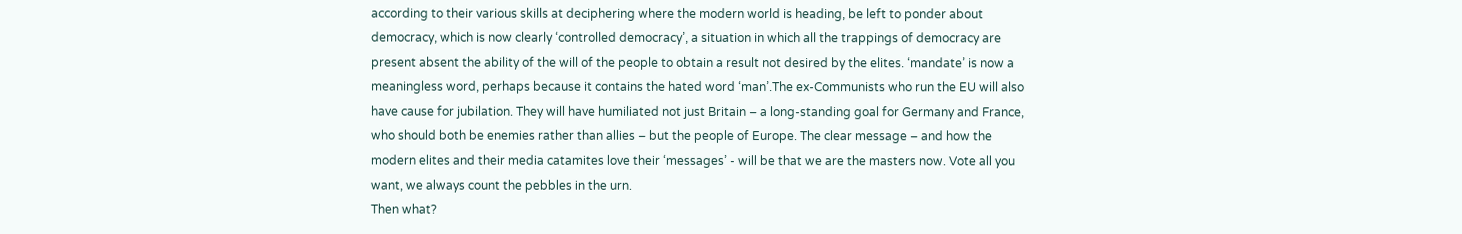according to their various skills at deciphering where the modern world is heading, be left to ponder about democracy, which is now clearly ‘controlled democracy’, a situation in which all the trappings of democracy are present absent the ability of the will of the people to obtain a result not desired by the elites. ‘mandate’ is now a meaningless word, perhaps because it contains the hated word ‘man’.The ex-Communists who run the EU will also have cause for jubilation. They will have humiliated not just Britain – a long-standing goal for Germany and France, who should both be enemies rather than allies – but the people of Europe. The clear message – and how the modern elites and their media catamites love their ‘messages’ - will be that we are the masters now. Vote all you want, we always count the pebbles in the urn.
Then what?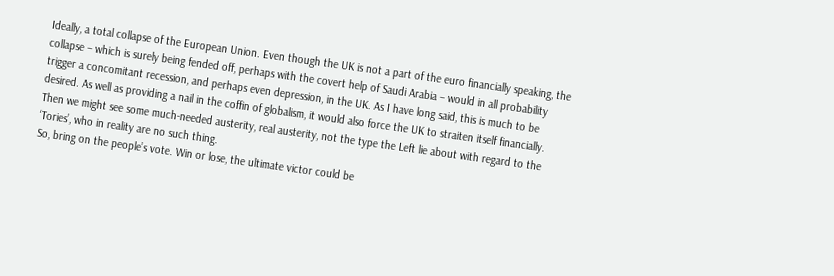Ideally, a total collapse of the European Union. Even though the UK is not a part of the euro financially speaking, the collapse – which is surely being fended off, perhaps with the covert help of Saudi Arabia – would in all probability trigger a concomitant recession, and perhaps even depression, in the UK. As I have long said, this is much to be desired. As well as providing a nail in the coffin of globalism, it would also force the UK to straiten itself financially. Then we might see some much-needed austerity, real austerity, not the type the Left lie about with regard to the ‘Tories’, who in reality are no such thing.
So, bring on the people’s vote. Win or lose, the ultimate victor could be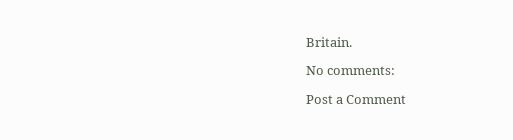Britain.

No comments:

Post a Comment